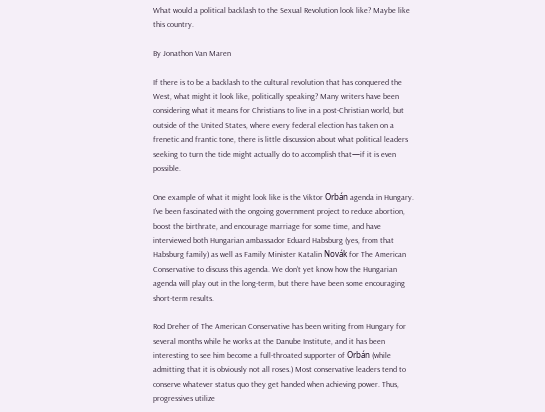What would a political backlash to the Sexual Revolution look like? Maybe like this country.

By Jonathon Van Maren

If there is to be a backlash to the cultural revolution that has conquered the West, what might it look like, politically speaking? Many writers have been considering what it means for Christians to live in a post-Christian world, but outside of the United States, where every federal election has taken on a frenetic and frantic tone, there is little discussion about what political leaders seeking to turn the tide might actually do to accomplish that—if it is even possible.

One example of what it might look like is the Viktor Orbán agenda in Hungary. I’ve been fascinated with the ongoing government project to reduce abortion, boost the birthrate, and encourage marriage for some time, and have interviewed both Hungarian ambassador Eduard Habsburg (yes, from that Habsburg family) as well as Family Minister Katalin Novák for The American Conservative to discuss this agenda. We don’t yet know how the Hungarian agenda will play out in the long-term, but there have been some encouraging short-term results.

Rod Dreher of The American Conservative has been writing from Hungary for several months while he works at the Danube Institute, and it has been interesting to see him become a full-throated supporter of Orbán (while admitting that it is obviously not all roses.) Most conservative leaders tend to conserve whatever status quo they get handed when achieving power. Thus, progressives utilize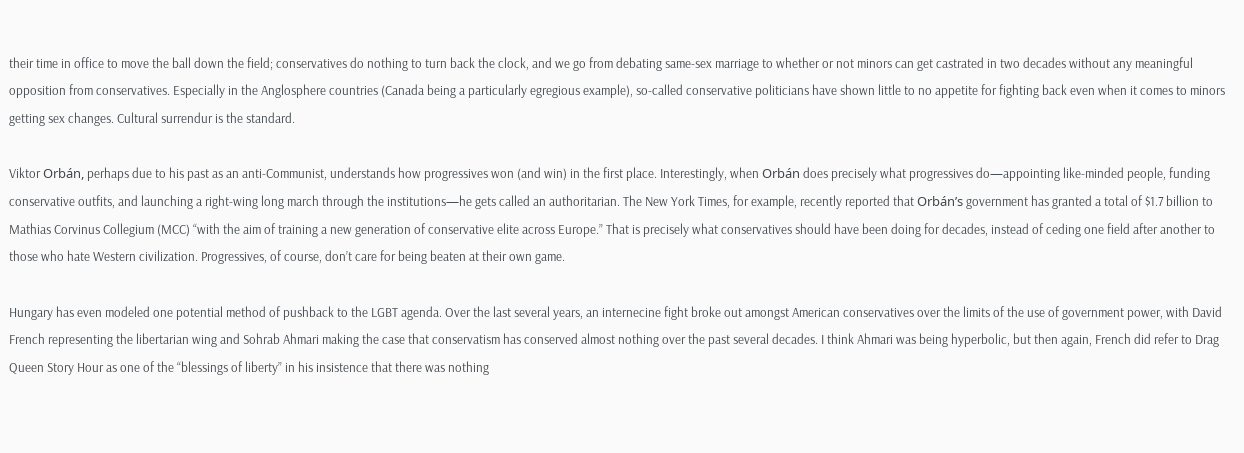their time in office to move the ball down the field; conservatives do nothing to turn back the clock, and we go from debating same-sex marriage to whether or not minors can get castrated in two decades without any meaningful opposition from conservatives. Especially in the Anglosphere countries (Canada being a particularly egregious example), so-called conservative politicians have shown little to no appetite for fighting back even when it comes to minors getting sex changes. Cultural surrendur is the standard.

Viktor Orbán, perhaps due to his past as an anti-Communist, understands how progressives won (and win) in the first place. Interestingly, when Orbán does precisely what progressives do—appointing like-minded people, funding conservative outfits, and launching a right-wing long march through the institutions—he gets called an authoritarian. The New York Times, for example, recently reported that Orbán’s government has granted a total of $1.7 billion to Mathias Corvinus Collegium (MCC) “with the aim of training a new generation of conservative elite across Europe.” That is precisely what conservatives should have been doing for decades, instead of ceding one field after another to those who hate Western civilization. Progressives, of course, don’t care for being beaten at their own game.

Hungary has even modeled one potential method of pushback to the LGBT agenda. Over the last several years, an internecine fight broke out amongst American conservatives over the limits of the use of government power, with David French representing the libertarian wing and Sohrab Ahmari making the case that conservatism has conserved almost nothing over the past several decades. I think Ahmari was being hyperbolic, but then again, French did refer to Drag Queen Story Hour as one of the “blessings of liberty” in his insistence that there was nothing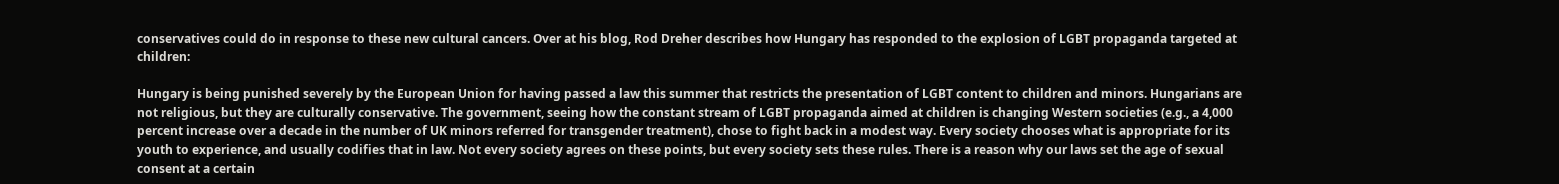conservatives could do in response to these new cultural cancers. Over at his blog, Rod Dreher describes how Hungary has responded to the explosion of LGBT propaganda targeted at children:

Hungary is being punished severely by the European Union for having passed a law this summer that restricts the presentation of LGBT content to children and minors. Hungarians are not religious, but they are culturally conservative. The government, seeing how the constant stream of LGBT propaganda aimed at children is changing Western societies (e.g., a 4,000 percent increase over a decade in the number of UK minors referred for transgender treatment), chose to fight back in a modest way. Every society chooses what is appropriate for its youth to experience, and usually codifies that in law. Not every society agrees on these points, but every society sets these rules. There is a reason why our laws set the age of sexual consent at a certain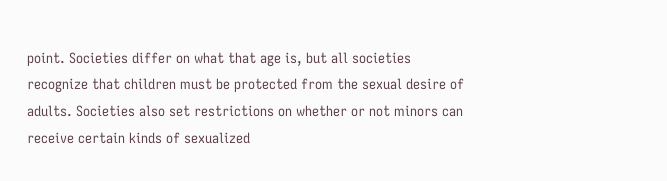point. Societies differ on what that age is, but all societies recognize that children must be protected from the sexual desire of adults. Societies also set restrictions on whether or not minors can receive certain kinds of sexualized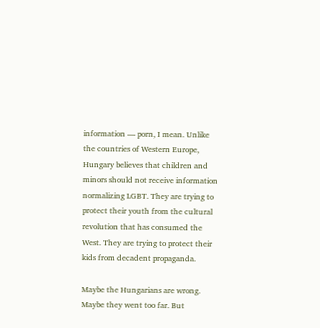information — porn, I mean. Unlike the countries of Western Europe, Hungary believes that children and minors should not receive information normalizing LGBT. They are trying to protect their youth from the cultural revolution that has consumed the West. They are trying to protect their kids from decadent propaganda.

Maybe the Hungarians are wrong. Maybe they went too far. But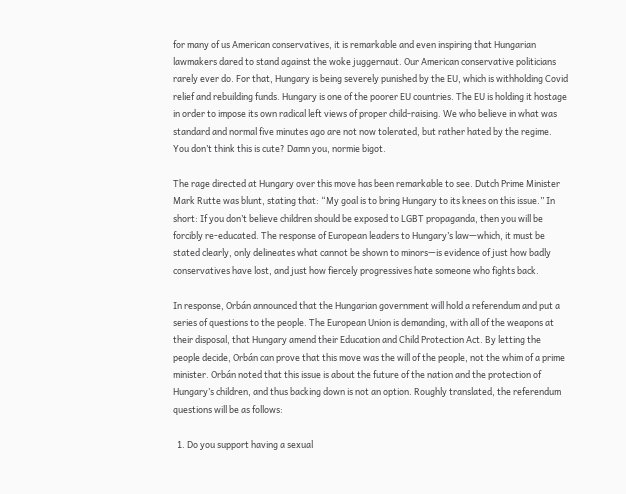for many of us American conservatives, it is remarkable and even inspiring that Hungarian lawmakers dared to stand against the woke juggernaut. Our American conservative politicians rarely ever do. For that, Hungary is being severely punished by the EU, which is withholding Covid relief and rebuilding funds. Hungary is one of the poorer EU countries. The EU is holding it hostage in order to impose its own radical left views of proper child-raising. We who believe in what was standard and normal five minutes ago are not now tolerated, but rather hated by the regime. You don’t think this is cute? Damn you, normie bigot.

The rage directed at Hungary over this move has been remarkable to see. Dutch Prime Minister Mark Rutte was blunt, stating that: “My goal is to bring Hungary to its knees on this issue.” In short: If you don’t believe children should be exposed to LGBT propaganda, then you will be forcibly re-educated. The response of European leaders to Hungary’s law—which, it must be stated clearly, only delineates what cannot be shown to minors—is evidence of just how badly conservatives have lost, and just how fiercely progressives hate someone who fights back.

In response, Orbán announced that the Hungarian government will hold a referendum and put a series of questions to the people. The European Union is demanding, with all of the weapons at their disposal, that Hungary amend their Education and Child Protection Act. By letting the people decide, Orbán can prove that this move was the will of the people, not the whim of a prime minister. Orbán noted that this issue is about the future of the nation and the protection of Hungary’s children, and thus backing down is not an option. Roughly translated, the referendum questions will be as follows:

  1. Do you support having a sexual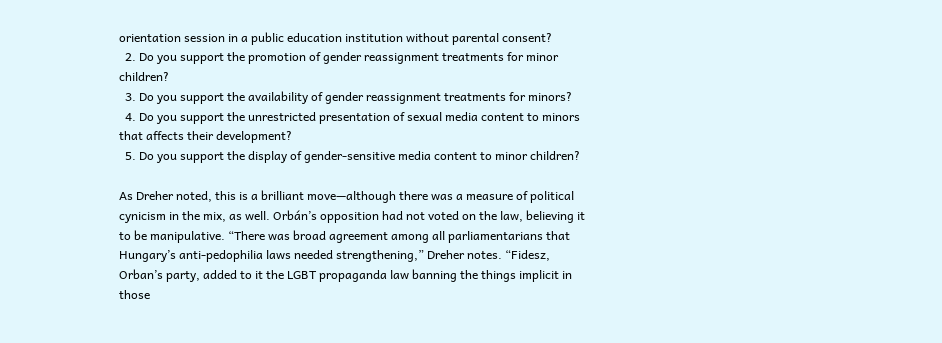orientation session in a public education institution without parental consent?
  2. Do you support the promotion of gender reassignment treatments for minor children?
  3. Do you support the availability of gender reassignment treatments for minors?
  4. Do you support the unrestricted presentation of sexual media content to minors that affects their development?
  5. Do you support the display of gender-sensitive media content to minor children?

As Dreher noted, this is a brilliant move—although there was a measure of political cynicism in the mix, as well. Orbán’s opposition had not voted on the law, believing it to be manipulative. “There was broad agreement among all parliamentarians that Hungary’s anti-pedophilia laws needed strengthening,” Dreher notes. “Fidesz, Orban’s party, added to it the LGBT propaganda law banning the things implicit in those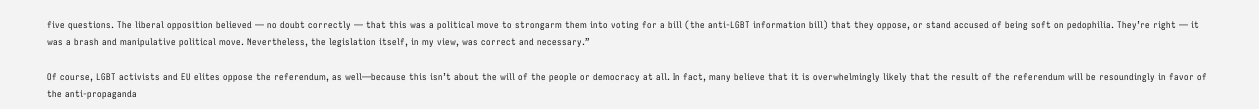five questions. The liberal opposition believed — no doubt correctly — that this was a political move to strongarm them into voting for a bill (the anti-LGBT information bill) that they oppose, or stand accused of being soft on pedophilia. They’re right — it was a brash and manipulative political move. Nevertheless, the legislation itself, in my view, was correct and necessary.”

Of course, LGBT activists and EU elites oppose the referendum, as well—because this isn’t about the will of the people or democracy at all. In fact, many believe that it is overwhelmingly likely that the result of the referendum will be resoundingly in favor of the anti-propaganda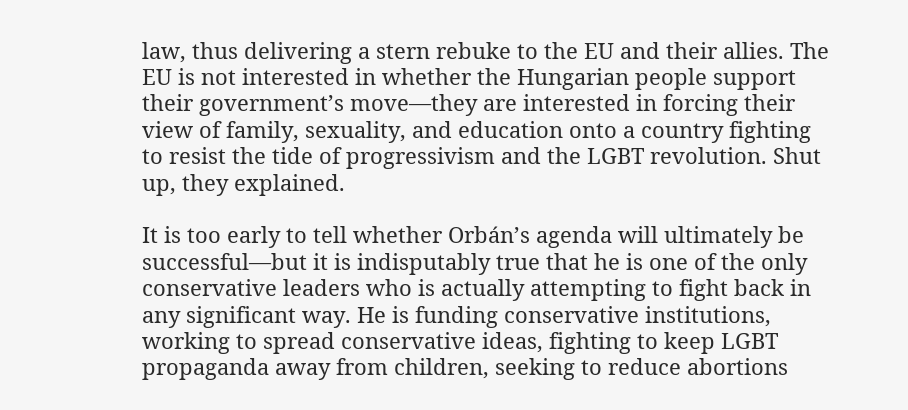law, thus delivering a stern rebuke to the EU and their allies. The EU is not interested in whether the Hungarian people support their government’s move—they are interested in forcing their view of family, sexuality, and education onto a country fighting to resist the tide of progressivism and the LGBT revolution. Shut up, they explained.

It is too early to tell whether Orbán’s agenda will ultimately be successful—but it is indisputably true that he is one of the only conservative leaders who is actually attempting to fight back in any significant way. He is funding conservative institutions, working to spread conservative ideas, fighting to keep LGBT propaganda away from children, seeking to reduce abortions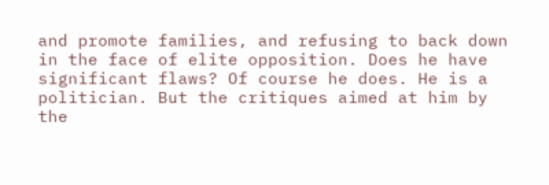and promote families, and refusing to back down in the face of elite opposition. Does he have significant flaws? Of course he does. He is a politician. But the critiques aimed at him by the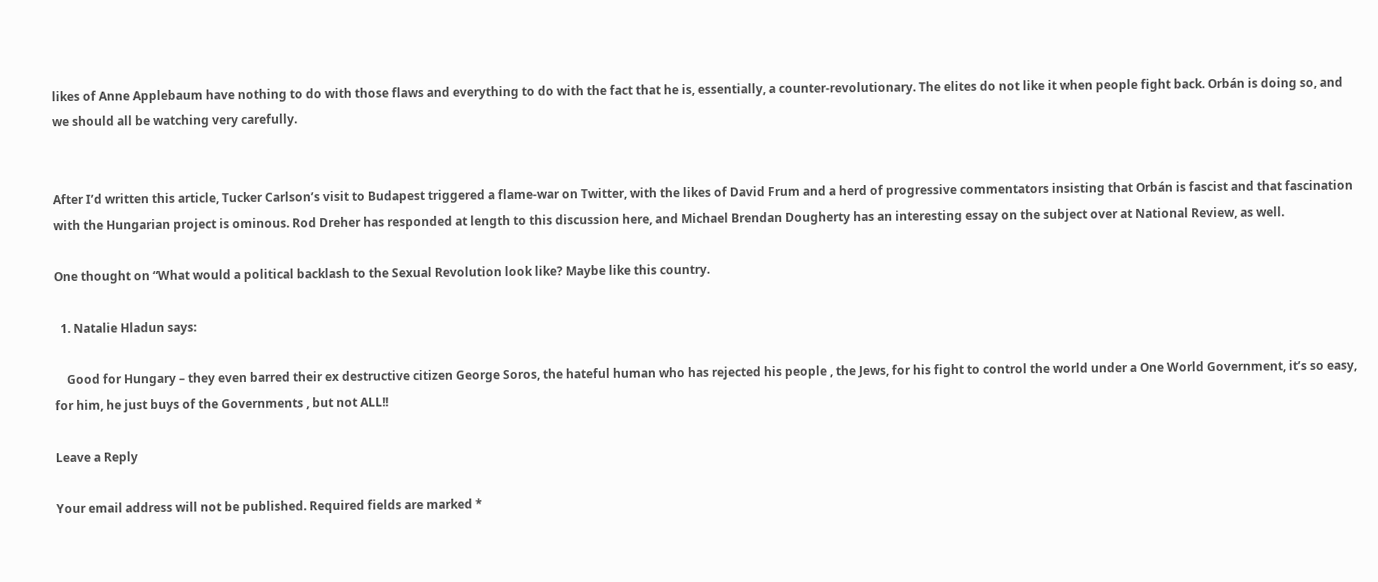likes of Anne Applebaum have nothing to do with those flaws and everything to do with the fact that he is, essentially, a counter-revolutionary. The elites do not like it when people fight back. Orbán is doing so, and we should all be watching very carefully.


After I’d written this article, Tucker Carlson’s visit to Budapest triggered a flame-war on Twitter, with the likes of David Frum and a herd of progressive commentators insisting that Orbán is fascist and that fascination with the Hungarian project is ominous. Rod Dreher has responded at length to this discussion here, and Michael Brendan Dougherty has an interesting essay on the subject over at National Review, as well.

One thought on “What would a political backlash to the Sexual Revolution look like? Maybe like this country.

  1. Natalie Hladun says:

    Good for Hungary – they even barred their ex destructive citizen George Soros, the hateful human who has rejected his people , the Jews, for his fight to control the world under a One World Government, it’s so easy, for him, he just buys of the Governments , but not ALL!!

Leave a Reply

Your email address will not be published. Required fields are marked *